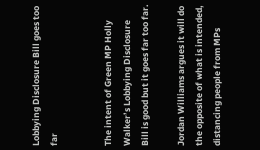Lobbying Disclosure Bill goes too far


The intent of Green MP Holly Walker’s Lobbying Disclosure Bill is good but it goes far too far.

Jordan Williams argues it will do the opposite of what is intended, distancing people from MPs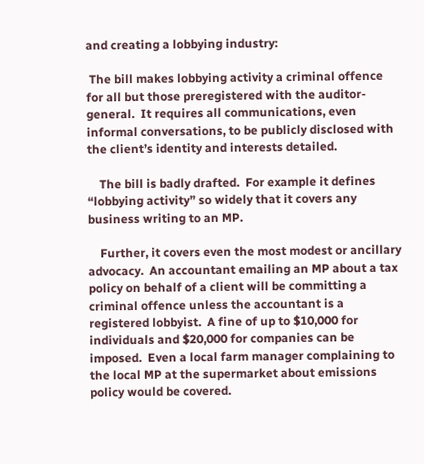and creating a lobbying industry:

 The bill makes lobbying activity a criminal offence for all but those preregistered with the auditor-general.  It requires all communications, even informal conversations, to be publicly disclosed with the client’s identity and interests detailed.

    The bill is badly drafted.  For example it defines “lobbying activity” so widely that it covers any business writing to an MP.

    Further, it covers even the most modest or ancillary advocacy.  An accountant emailing an MP about a tax policy on behalf of a client will be committing a criminal offence unless the accountant is a registered lobbyist.  A fine of up to $10,000 for individuals and $20,000 for companies can be imposed.  Even a local farm manager complaining to the local MP at the supermarket about emissions policy would be covered.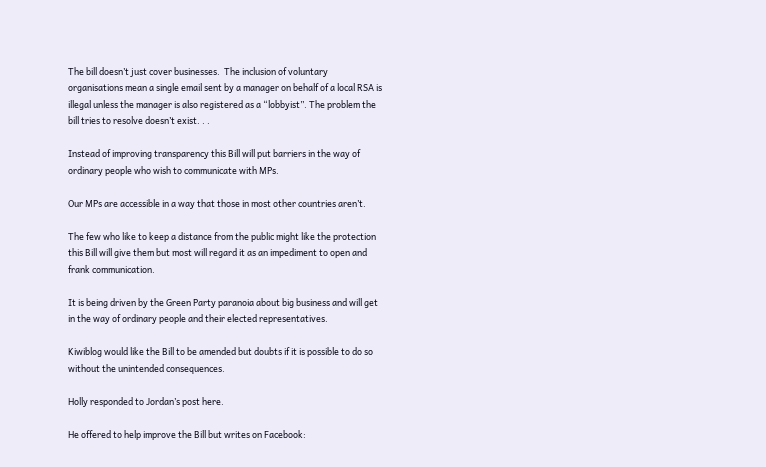The bill doesn’t just cover businesses.  The inclusion of voluntary organisations mean a single email sent by a manager on behalf of a local RSA is illegal unless the manager is also registered as a “lobbyist”. The problem the bill tries to resolve doesn’t exist. . .

Instead of improving transparency this Bill will put barriers in the way of ordinary people who wish to communicate with MPs.

Our MPs are accessible in a way that those in most other countries aren’t.

The few who like to keep a distance from the public might like the protection this Bill will give them but most will regard it as an impediment to open and frank communication.

It is being driven by the Green Party paranoia about big business and will get in the way of ordinary people and their elected representatives.

Kiwiblog would like the Bill to be amended but doubts if it is possible to do so without the unintended consequences.

Holly responded to Jordan’s post here.

He offered to help improve the Bill but writes on Facebook: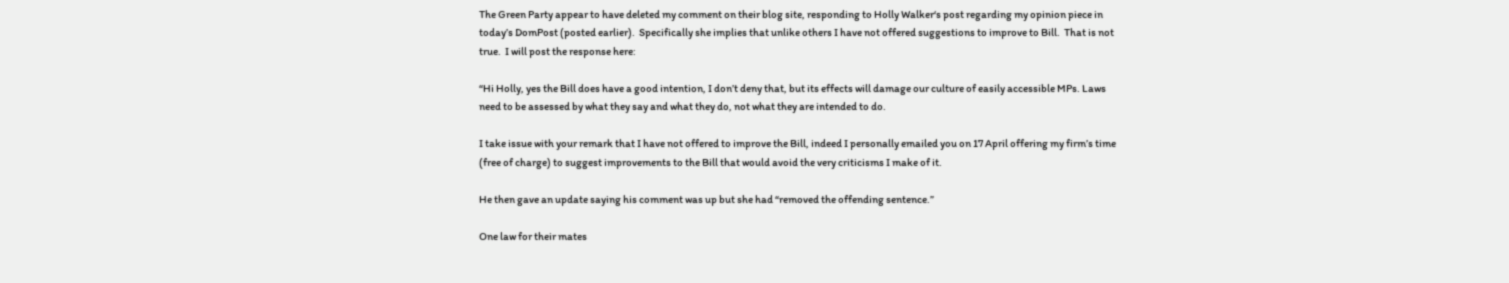The Green Party appear to have deleted my comment on their blog site, responding to Holly Walker‘s post regarding my opinion piece in today’s DomPost (posted earlier).  Specifically she implies that unlike others I have not offered suggestions to improve to Bill.  That is not true.  I will post the response here:

“Hi Holly, yes the Bill does have a good intention, I don’t deny that, but its effects will damage our culture of easily accessible MPs. Laws need to be assessed by what they say and what they do, not what they are intended to do.

I take issue with your remark that I have not offered to improve the Bill, indeed I personally emailed you on 17 April offering my firm’s time (free of charge) to suggest improvements to the Bill that would avoid the very criticisms I make of it.

He then gave an update saying his comment was up but she had “removed the offending sentence.”

One law for their mates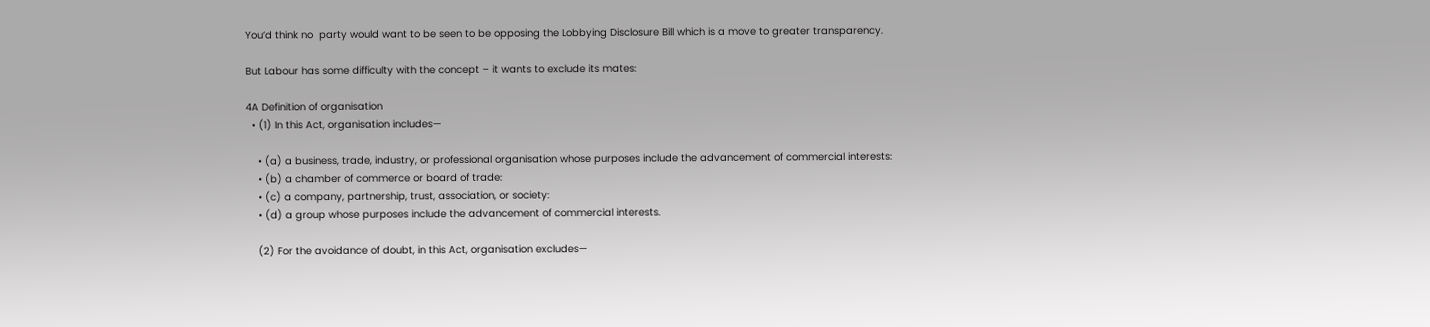You’d think no  party would want to be seen to be opposing the Lobbying Disclosure Bill which is a move to greater transparency.

But Labour has some difficulty with the concept – it wants to exclude its mates:

4A Definition of organisation
  • (1) In this Act, organisation includes—

    • (a) a business, trade, industry, or professional organisation whose purposes include the advancement of commercial interests:
    • (b) a chamber of commerce or board of trade:
    • (c) a company, partnership, trust, association, or society:
    • (d) a group whose purposes include the advancement of commercial interests.

    (2) For the avoidance of doubt, in this Act, organisation excludes—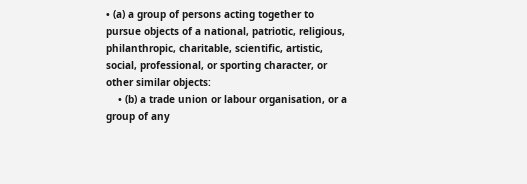• (a) a group of persons acting together to pursue objects of a national, patriotic, religious, philanthropic, charitable, scientific, artistic, social, professional, or sporting character, or other similar objects:
    • (b) a trade union or labour organisation, or a group of any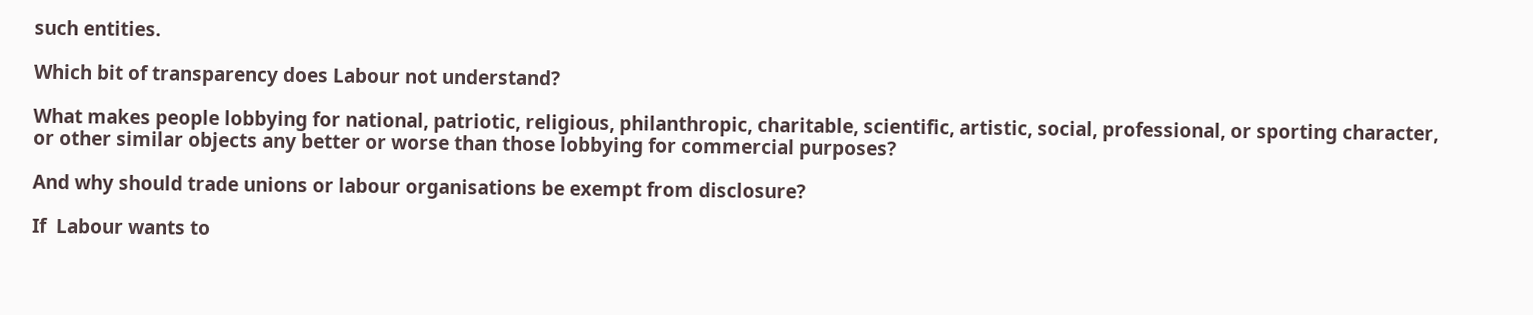such entities.

Which bit of transparency does Labour not understand?

What makes people lobbying for national, patriotic, religious, philanthropic, charitable, scientific, artistic, social, professional, or sporting character, or other similar objects any better or worse than those lobbying for commercial purposes?

And why should trade unions or labour organisations be exempt from disclosure?

If  Labour wants to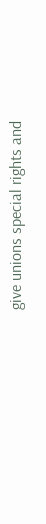give unions special rights and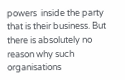powers  inside the party that is their business. But there is absolutely no reason why such organisations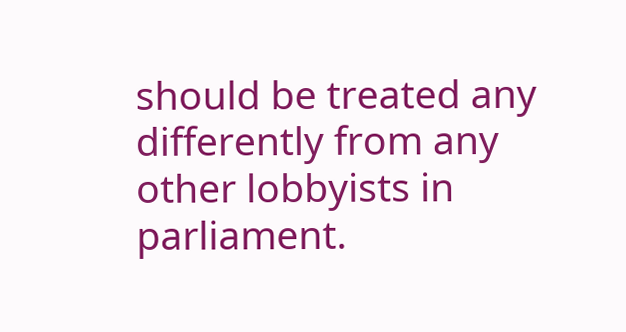should be treated any differently from any other lobbyists in parliament.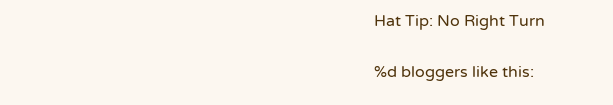Hat Tip: No Right Turn

%d bloggers like this: